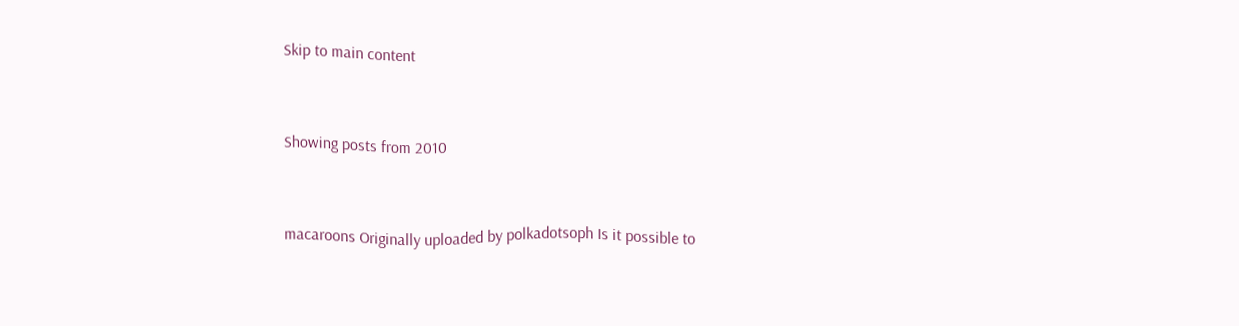Skip to main content


Showing posts from 2010


macaroons Originally uploaded by polkadotsoph Is it possible to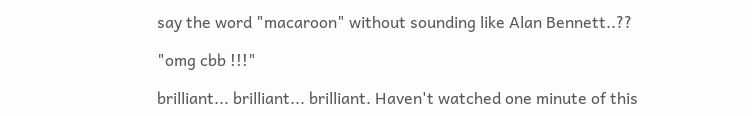say the word "macaroon" without sounding like Alan Bennett..??

"omg cbb !!!"

brilliant... brilliant... brilliant. Haven't watched one minute of this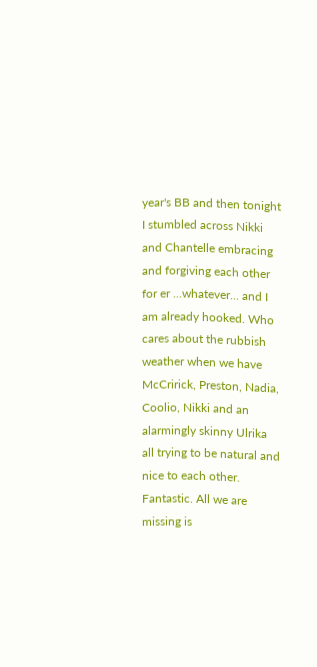year's BB and then tonight I stumbled across Nikki and Chantelle embracing and forgiving each other for er ...whatever... and I am already hooked. Who cares about the rubbish weather when we have McCririck, Preston, Nadia, Coolio, Nikki and an alarmingly skinny Ulrika all trying to be natural and nice to each other. Fantastic. All we are missing is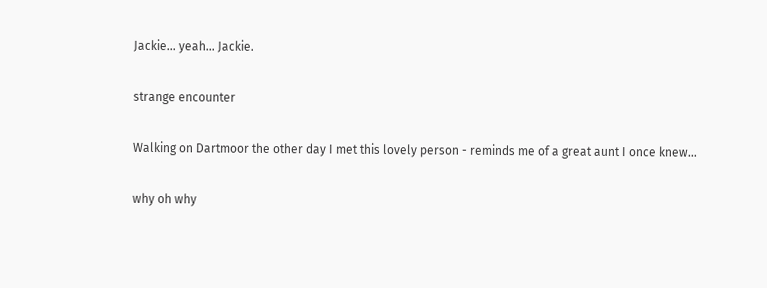Jackie... yeah... Jackie.

strange encounter

Walking on Dartmoor the other day I met this lovely person - reminds me of a great aunt I once knew...

why oh why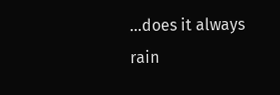...does it always rain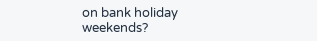on bank holiday weekends?